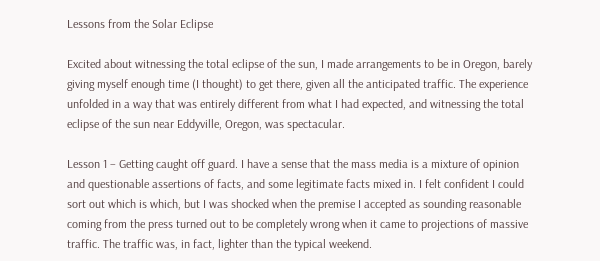Lessons from the Solar Eclipse

Excited about witnessing the total eclipse of the sun, I made arrangements to be in Oregon, barely giving myself enough time (I thought) to get there, given all the anticipated traffic. The experience unfolded in a way that was entirely different from what I had expected, and witnessing the total eclipse of the sun near Eddyville, Oregon, was spectacular.

Lesson 1 – Getting caught off guard. I have a sense that the mass media is a mixture of opinion and questionable assertions of facts, and some legitimate facts mixed in. I felt confident I could sort out which is which, but I was shocked when the premise I accepted as sounding reasonable coming from the press turned out to be completely wrong when it came to projections of massive traffic. The traffic was, in fact, lighter than the typical weekend.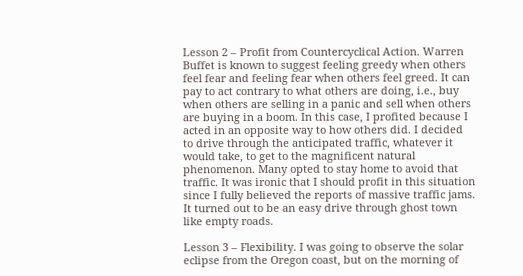Lesson 2 – Profit from Countercyclical Action. Warren Buffet is known to suggest feeling greedy when others feel fear and feeling fear when others feel greed. It can pay to act contrary to what others are doing, i.e., buy when others are selling in a panic and sell when others are buying in a boom. In this case, I profited because I acted in an opposite way to how others did. I decided to drive through the anticipated traffic, whatever it would take, to get to the magnificent natural phenomenon. Many opted to stay home to avoid that traffic. It was ironic that I should profit in this situation since I fully believed the reports of massive traffic jams. It turned out to be an easy drive through ghost town like empty roads.

Lesson 3 – Flexibility. I was going to observe the solar eclipse from the Oregon coast, but on the morning of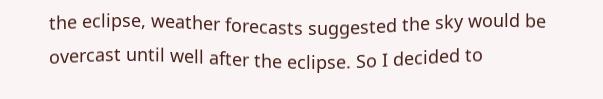the eclipse, weather forecasts suggested the sky would be overcast until well after the eclipse. So I decided to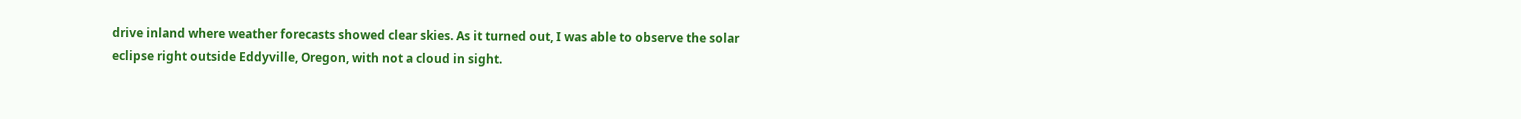drive inland where weather forecasts showed clear skies. As it turned out, I was able to observe the solar eclipse right outside Eddyville, Oregon, with not a cloud in sight.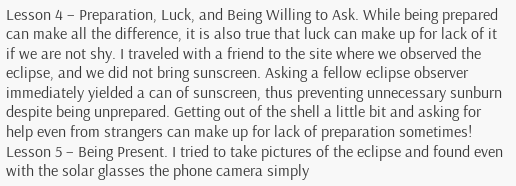Lesson 4 – Preparation, Luck, and Being Willing to Ask. While being prepared can make all the difference, it is also true that luck can make up for lack of it if we are not shy. I traveled with a friend to the site where we observed the eclipse, and we did not bring sunscreen. Asking a fellow eclipse observer immediately yielded a can of sunscreen, thus preventing unnecessary sunburn despite being unprepared. Getting out of the shell a little bit and asking for help even from strangers can make up for lack of preparation sometimes!
Lesson 5 – Being Present. I tried to take pictures of the eclipse and found even with the solar glasses the phone camera simply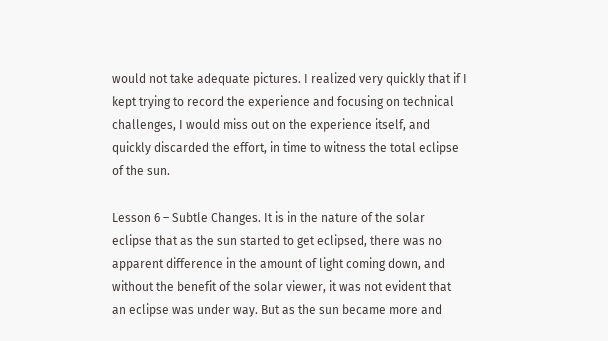would not take adequate pictures. I realized very quickly that if I kept trying to record the experience and focusing on technical challenges, I would miss out on the experience itself, and quickly discarded the effort, in time to witness the total eclipse of the sun.

Lesson 6 – Subtle Changes. It is in the nature of the solar eclipse that as the sun started to get eclipsed, there was no apparent difference in the amount of light coming down, and without the benefit of the solar viewer, it was not evident that an eclipse was under way. But as the sun became more and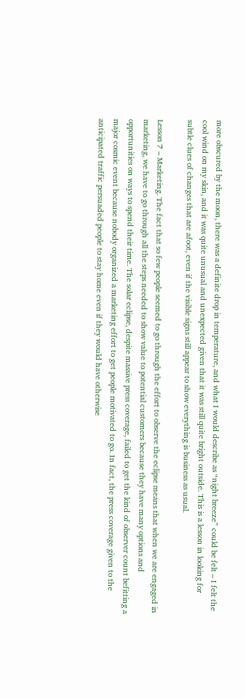more obscured by the moon, there was a definite drop in temperature, and what I would describe as “night breeze” could be felt – I felt the cool wind on my skin, and it was quite unusual and unexpected given that it was still quite bright outside. This is a lesson in looking for subtle clues of changes that are afoot, even if the visible signs still appear to show everything is business as usual.

Lesson 7 – Marketing. The fact that so few people seemed to go through the effort to observe the eclipse means that when we are engaged in marketing, we have to go through all the steps needed to show value to potential customers because they have many options and opportunities on ways to spend their time. The solar eclipse, despite massive press coverage, failed to get the kind of observer count befitting a major cosmic event because nobody organized a marketing effort to get people motivated to go. In fact, the press coverage given to the anticipated traffic persuaded people to stay home even if they would have otherwise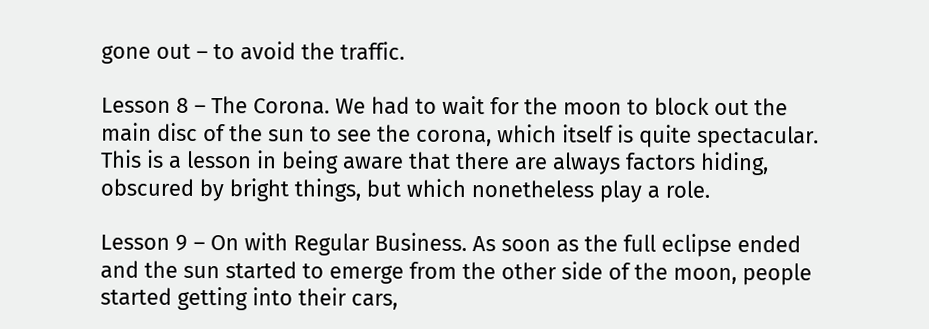gone out – to avoid the traffic.

Lesson 8 – The Corona. We had to wait for the moon to block out the main disc of the sun to see the corona, which itself is quite spectacular. This is a lesson in being aware that there are always factors hiding, obscured by bright things, but which nonetheless play a role.

Lesson 9 – On with Regular Business. As soon as the full eclipse ended and the sun started to emerge from the other side of the moon, people started getting into their cars,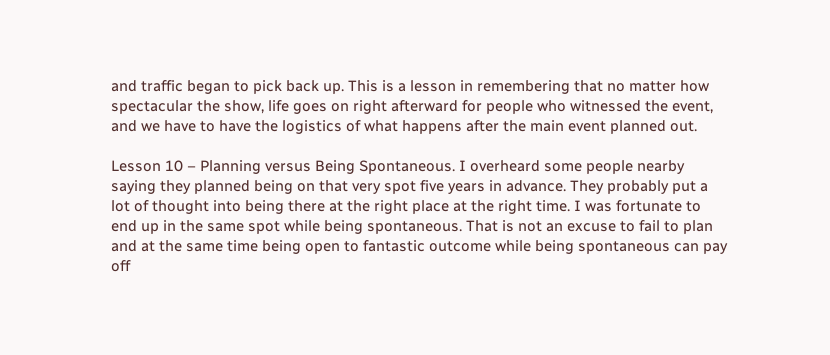and traffic began to pick back up. This is a lesson in remembering that no matter how spectacular the show, life goes on right afterward for people who witnessed the event, and we have to have the logistics of what happens after the main event planned out.

Lesson 10 – Planning versus Being Spontaneous. I overheard some people nearby saying they planned being on that very spot five years in advance. They probably put a lot of thought into being there at the right place at the right time. I was fortunate to end up in the same spot while being spontaneous. That is not an excuse to fail to plan and at the same time being open to fantastic outcome while being spontaneous can pay off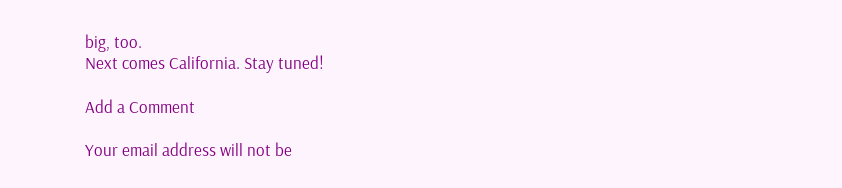big, too.
Next comes California. Stay tuned!

Add a Comment

Your email address will not be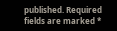published. Required fields are marked *